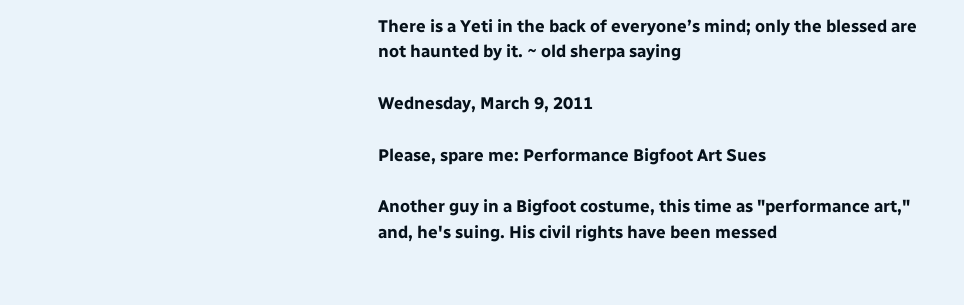There is a Yeti in the back of everyone’s mind; only the blessed are not haunted by it. ~ old sherpa saying

Wednesday, March 9, 2011

Please, spare me: Performance Bigfoot Art Sues

Another guy in a Bigfoot costume, this time as "performance art," and, he's suing. His civil rights have been messed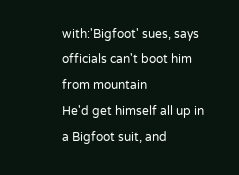with:'Bigfoot' sues, says officials can't boot him from mountain
He'd get himself all up in a Bigfoot suit, and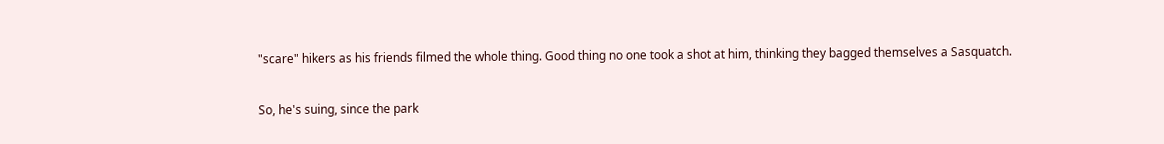"scare" hikers as his friends filmed the whole thing. Good thing no one took a shot at him, thinking they bagged themselves a Sasquatch.

So, he's suing, since the park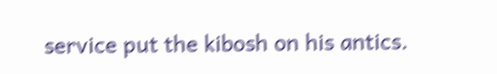service put the kibosh on his antics.